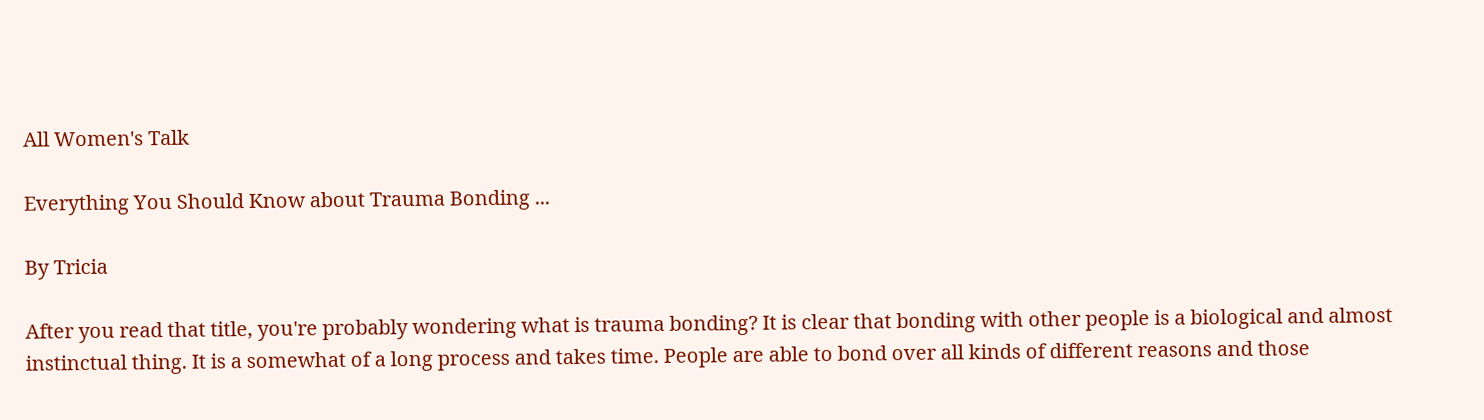All Women's Talk

Everything You Should Know about Trauma Bonding ...

By Tricia

After you read that title, you're probably wondering what is trauma bonding? It is clear that bonding with other people is a biological and almost instinctual thing. It is a somewhat of a long process and takes time. People are able to bond over all kinds of different reasons and those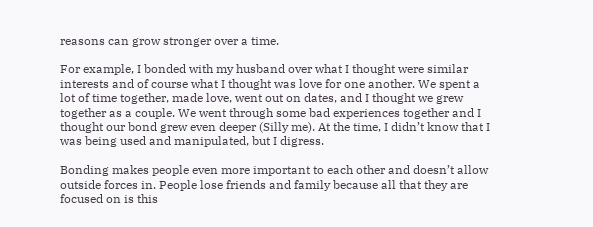reasons can grow stronger over a time.

For example, I bonded with my husband over what I thought were similar interests and of course what I thought was love for one another. We spent a lot of time together, made love, went out on dates, and I thought we grew together as a couple. We went through some bad experiences together and I thought our bond grew even deeper (Silly me). At the time, I didn’t know that I was being used and manipulated, but I digress.

Bonding makes people even more important to each other and doesn’t allow outside forces in. People lose friends and family because all that they are focused on is this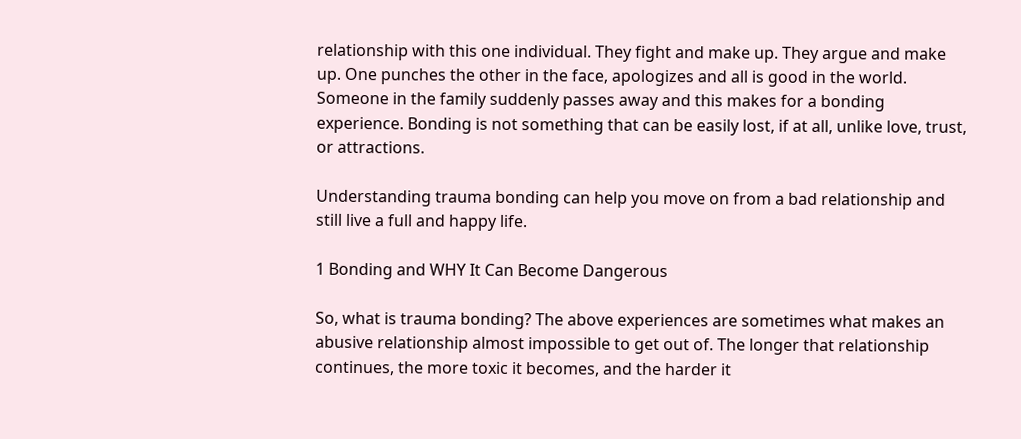relationship with this one individual. They fight and make up. They argue and make up. One punches the other in the face, apologizes and all is good in the world. Someone in the family suddenly passes away and this makes for a bonding experience. Bonding is not something that can be easily lost, if at all, unlike love, trust, or attractions.

Understanding trauma bonding can help you move on from a bad relationship and still live a full and happy life.

1 Bonding and WHY It Can Become Dangerous

So, what is trauma bonding? The above experiences are sometimes what makes an abusive relationship almost impossible to get out of. The longer that relationship continues, the more toxic it becomes, and the harder it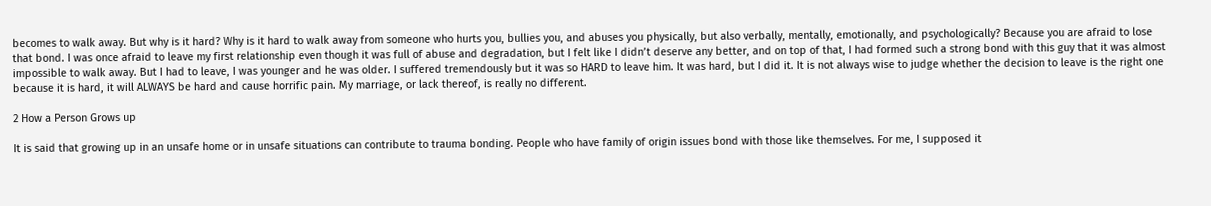becomes to walk away. But why is it hard? Why is it hard to walk away from someone who hurts you, bullies you, and abuses you physically, but also verbally, mentally, emotionally, and psychologically? Because you are afraid to lose that bond. I was once afraid to leave my first relationship even though it was full of abuse and degradation, but I felt like I didn’t deserve any better, and on top of that, I had formed such a strong bond with this guy that it was almost impossible to walk away. But I had to leave, I was younger and he was older. I suffered tremendously but it was so HARD to leave him. It was hard, but I did it. It is not always wise to judge whether the decision to leave is the right one because it is hard, it will ALWAYS be hard and cause horrific pain. My marriage, or lack thereof, is really no different.

2 How a Person Grows up

It is said that growing up in an unsafe home or in unsafe situations can contribute to trauma bonding. People who have family of origin issues bond with those like themselves. For me, I supposed it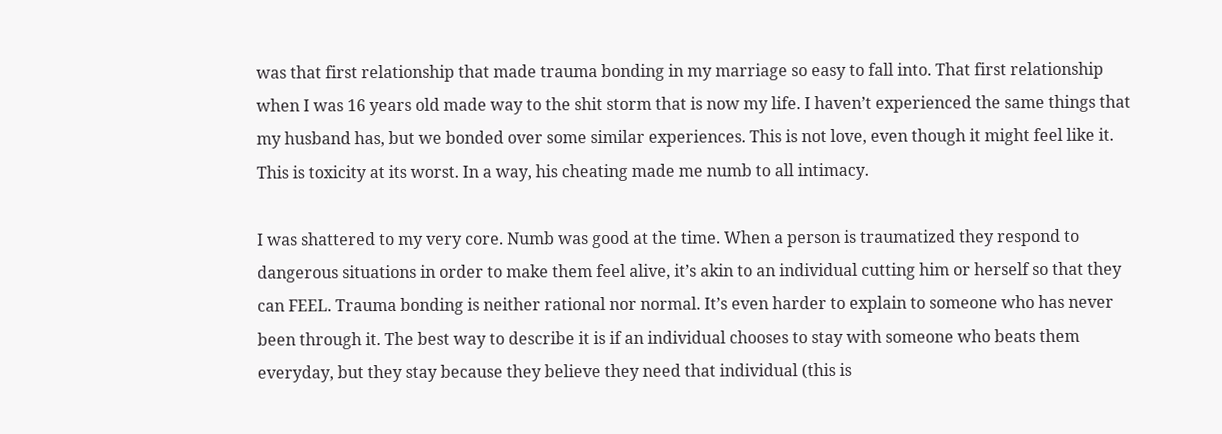was that first relationship that made trauma bonding in my marriage so easy to fall into. That first relationship when I was 16 years old made way to the shit storm that is now my life. I haven’t experienced the same things that my husband has, but we bonded over some similar experiences. This is not love, even though it might feel like it. This is toxicity at its worst. In a way, his cheating made me numb to all intimacy.

I was shattered to my very core. Numb was good at the time. When a person is traumatized they respond to dangerous situations in order to make them feel alive, it’s akin to an individual cutting him or herself so that they can FEEL. Trauma bonding is neither rational nor normal. It’s even harder to explain to someone who has never been through it. The best way to describe it is if an individual chooses to stay with someone who beats them everyday, but they stay because they believe they need that individual (this is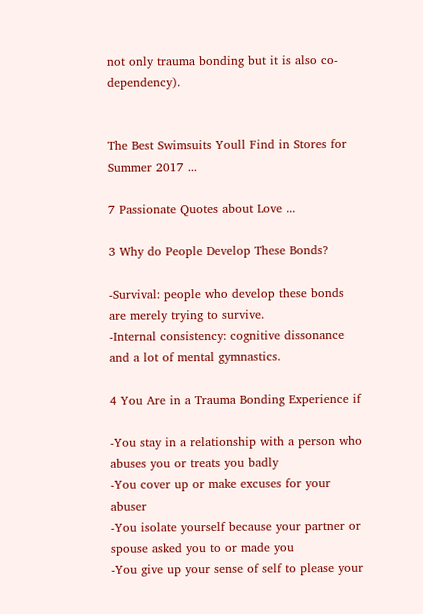not only trauma bonding but it is also co-dependency).


The Best Swimsuits Youll Find in Stores for Summer 2017 ...

7 Passionate Quotes about Love ...

3 Why do People Develop These Bonds?

-Survival: people who develop these bonds are merely trying to survive.
-Internal consistency: cognitive dissonance and a lot of mental gymnastics.

4 You Are in a Trauma Bonding Experience if

-You stay in a relationship with a person who abuses you or treats you badly
-You cover up or make excuses for your abuser
-You isolate yourself because your partner or spouse asked you to or made you
-You give up your sense of self to please your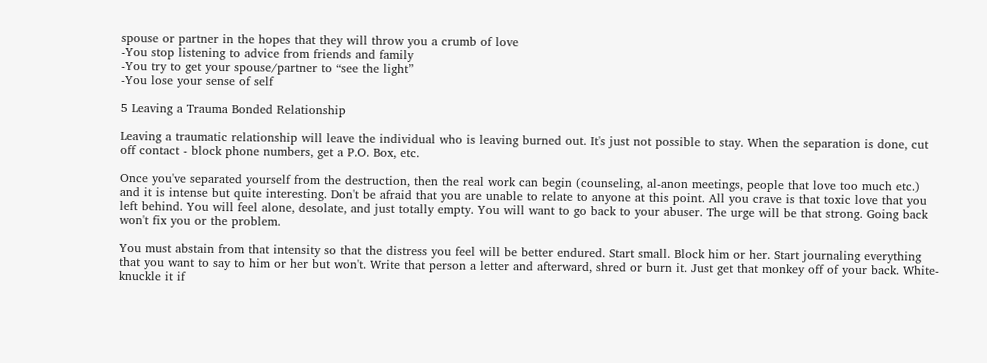spouse or partner in the hopes that they will throw you a crumb of love
-You stop listening to advice from friends and family
-You try to get your spouse/partner to “see the light”
-You lose your sense of self

5 Leaving a Trauma Bonded Relationship

Leaving a traumatic relationship will leave the individual who is leaving burned out. It's just not possible to stay. When the separation is done, cut off contact - block phone numbers, get a P.O. Box, etc.

Once you've separated yourself from the destruction, then the real work can begin (counseling, al-anon meetings, people that love too much etc.) and it is intense but quite interesting. Don't be afraid that you are unable to relate to anyone at this point. All you crave is that toxic love that you left behind. You will feel alone, desolate, and just totally empty. You will want to go back to your abuser. The urge will be that strong. Going back won't fix you or the problem.

You must abstain from that intensity so that the distress you feel will be better endured. Start small. Block him or her. Start journaling everything that you want to say to him or her but won't. Write that person a letter and afterward, shred or burn it. Just get that monkey off of your back. White-knuckle it if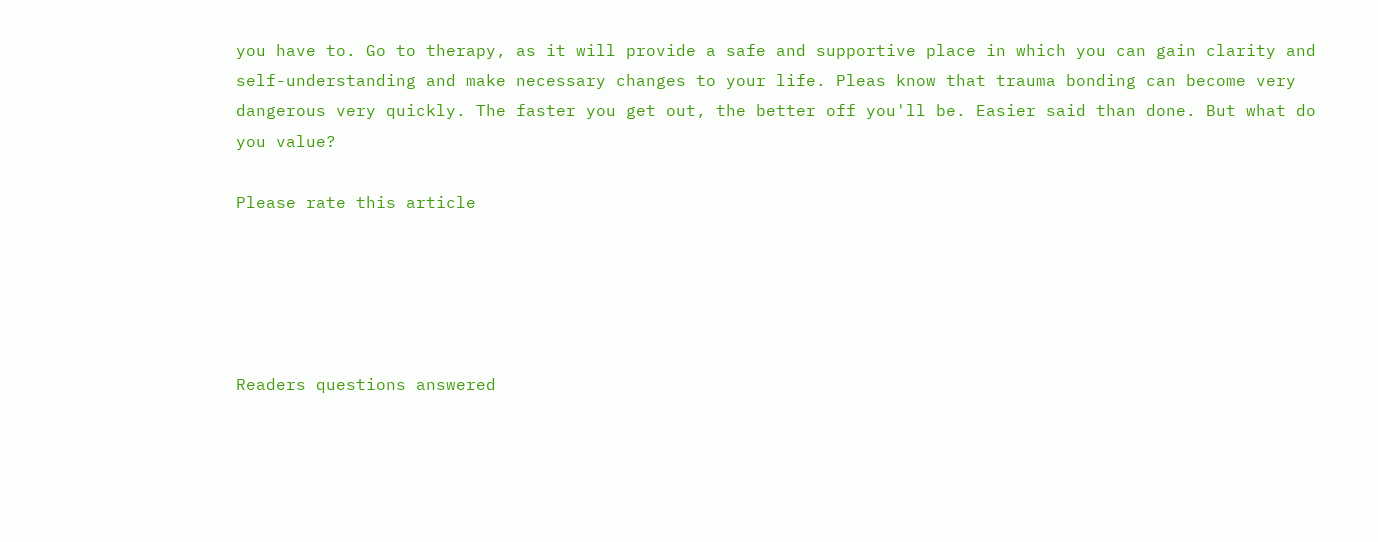you have to. Go to therapy, as it will provide a safe and supportive place in which you can gain clarity and self-understanding and make necessary changes to your life. Pleas know that trauma bonding can become very dangerous very quickly. The faster you get out, the better off you'll be. Easier said than done. But what do you value?

Please rate this article





Readers questions answered